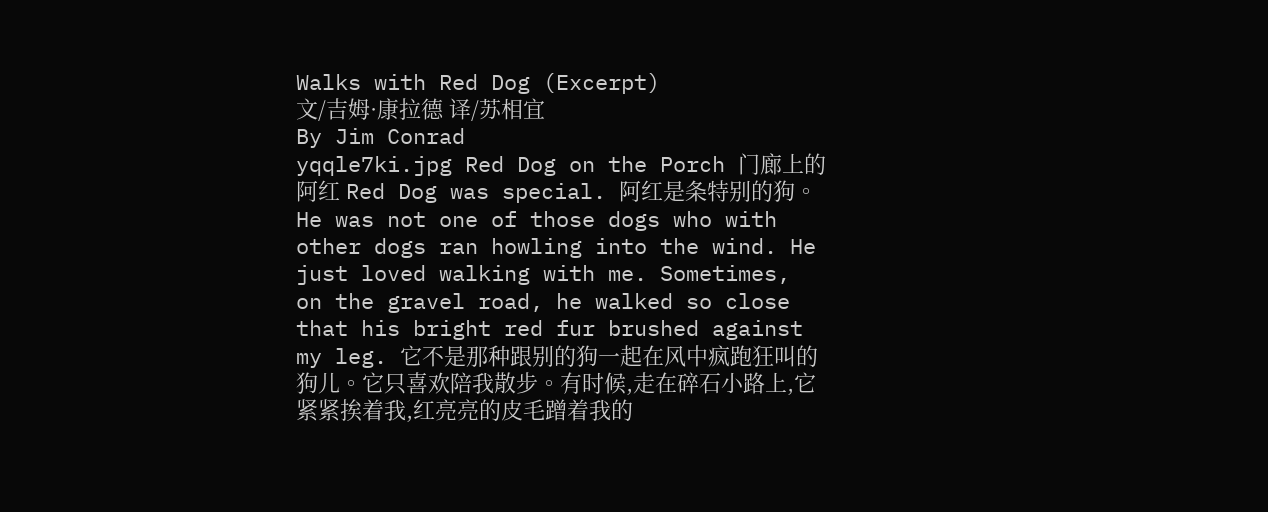Walks with Red Dog (Excerpt)
文/吉姆·康拉德 译/苏相宜
By Jim Conrad
yqqle7ki.jpg Red Dog on the Porch 门廊上的阿红 Red Dog was special. 阿红是条特别的狗。 He was not one of those dogs who with other dogs ran howling into the wind. He just loved walking with me. Sometimes, on the gravel road, he walked so close that his bright red fur brushed against my leg. 它不是那种跟别的狗一起在风中疯跑狂叫的狗儿。它只喜欢陪我散步。有时候,走在碎石小路上,它紧紧挨着我,红亮亮的皮毛蹭着我的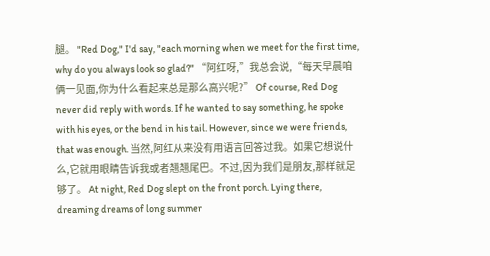腿。 "Red Dog," I'd say, "each morning when we meet for the first time, why do you always look so glad?" “阿红呀,”我总会说,“每天早晨咱俩一见面,你为什么看起来总是那么高兴呢?” Of course, Red Dog never did reply with words. If he wanted to say something, he spoke with his eyes, or the bend in his tail. However, since we were friends, that was enough. 当然,阿红从来没有用语言回答过我。如果它想说什么,它就用眼睛告诉我或者翘翘尾巴。不过,因为我们是朋友,那样就足够了。 At night, Red Dog slept on the front porch. Lying there, dreaming dreams of long summer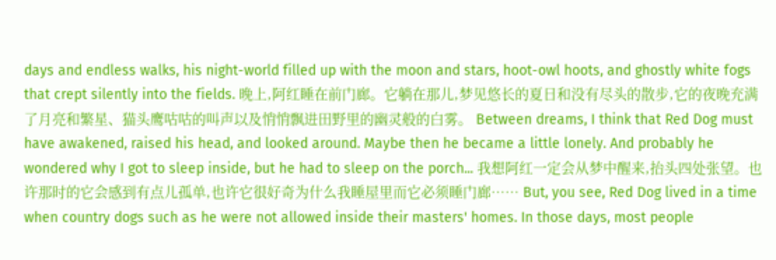days and endless walks, his night-world filled up with the moon and stars, hoot-owl hoots, and ghostly white fogs that crept silently into the fields. 晚上,阿红睡在前门廊。它躺在那儿,梦见悠长的夏日和没有尽头的散步,它的夜晚充满了月亮和繁星、猫头鹰咕咕的叫声以及悄悄飘进田野里的幽灵般的白雾。 Between dreams, I think that Red Dog must have awakened, raised his head, and looked around. Maybe then he became a little lonely. And probably he wondered why I got to sleep inside, but he had to sleep on the porch... 我想阿红一定会从梦中醒来,抬头四处张望。也许那时的它会感到有点儿孤单,也许它很好奇为什么我睡屋里而它必须睡门廊…… But, you see, Red Dog lived in a time when country dogs such as he were not allowed inside their masters' homes. In those days, most people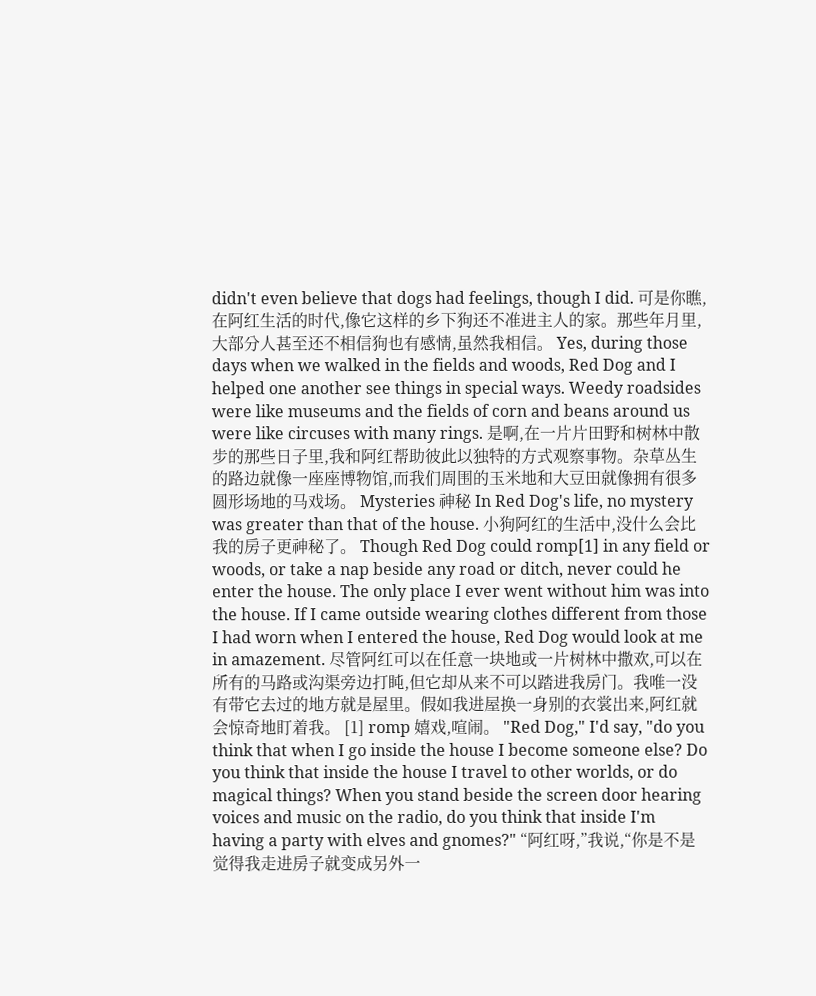didn't even believe that dogs had feelings, though I did. 可是你瞧,在阿红生活的时代,像它这样的乡下狗还不准进主人的家。那些年月里,大部分人甚至还不相信狗也有感情,虽然我相信。 Yes, during those days when we walked in the fields and woods, Red Dog and I helped one another see things in special ways. Weedy roadsides were like museums and the fields of corn and beans around us were like circuses with many rings. 是啊,在一片片田野和树林中散步的那些日子里,我和阿红帮助彼此以独特的方式观察事物。杂草丛生的路边就像一座座博物馆,而我们周围的玉米地和大豆田就像拥有很多圆形场地的马戏场。 Mysteries 神秘 In Red Dog's life, no mystery was greater than that of the house. 小狗阿红的生活中,没什么会比我的房子更神秘了。 Though Red Dog could romp[1] in any field or woods, or take a nap beside any road or ditch, never could he enter the house. The only place I ever went without him was into the house. If I came outside wearing clothes different from those I had worn when I entered the house, Red Dog would look at me in amazement. 尽管阿红可以在任意一块地或一片树林中撒欢,可以在所有的马路或沟渠旁边打盹,但它却从来不可以踏进我房门。我唯一没有带它去过的地方就是屋里。假如我进屋换一身别的衣裳出来,阿红就会惊奇地盯着我。 [1] romp 嬉戏,喧闹。 "Red Dog," I'd say, "do you think that when I go inside the house I become someone else? Do you think that inside the house I travel to other worlds, or do magical things? When you stand beside the screen door hearing voices and music on the radio, do you think that inside I'm having a party with elves and gnomes?" “阿红呀,”我说,“你是不是觉得我走进房子就变成另外一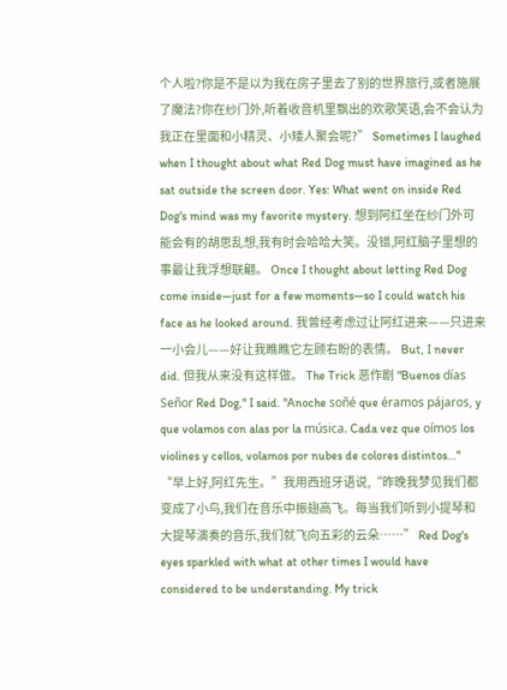个人啦?你是不是以为我在房子里去了别的世界旅行,或者施展了魔法?你在纱门外,听着收音机里飘出的欢歌笑语,会不会认为我正在里面和小精灵、小矮人聚会呢?” Sometimes I laughed when I thought about what Red Dog must have imagined as he sat outside the screen door. Yes: What went on inside Red Dog's mind was my favorite mystery. 想到阿红坐在纱门外可能会有的胡思乱想,我有时会哈哈大笑。没错,阿红脑子里想的事最让我浮想联翩。 Once I thought about letting Red Dog come inside—just for a few moments—so I could watch his face as he looked around. 我曾经考虑过让阿红进来——只进来一小会儿——好让我瞧瞧它左顾右盼的表情。 But, I never did. 但我从来没有这样做。 The Trick 恶作剧 "Buenos días Señor Red Dog," I said. "Anoche soñé que éramos pájaros, y que volamos con alas por la música. Cada vez que oímos los violines y cellos, volamos por nubes de colores distintos..." “早上好,阿红先生。”我用西班牙语说,“昨晚我梦见我们都变成了小鸟,我们在音乐中振翅高飞。每当我们听到小提琴和大提琴演奏的音乐,我们就飞向五彩的云朵……” Red Dog's eyes sparkled with what at other times I would have considered to be understanding. My trick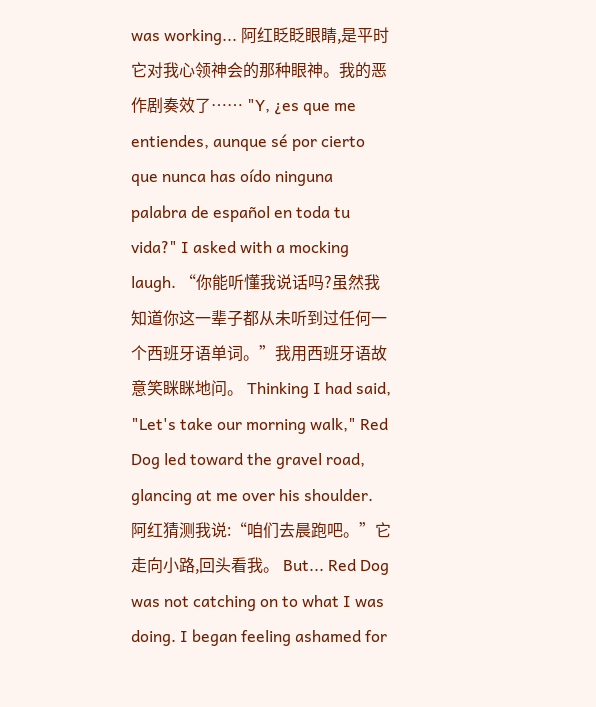was working... 阿红眨眨眼睛,是平时它对我心领神会的那种眼神。我的恶作剧奏效了…… "Y, ¿es que me entiendes, aunque sé por cierto que nunca has oído ninguna palabra de español en toda tu vida?" I asked with a mocking laugh. “你能听懂我说话吗?虽然我知道你这一辈子都从未听到过任何一个西班牙语单词。”我用西班牙语故意笑眯眯地问。 Thinking I had said, "Let's take our morning walk," Red Dog led toward the gravel road, glancing at me over his shoulder. 阿红猜测我说:“咱们去晨跑吧。”它走向小路,回头看我。 But... Red Dog was not catching on to what I was doing. I began feeling ashamed for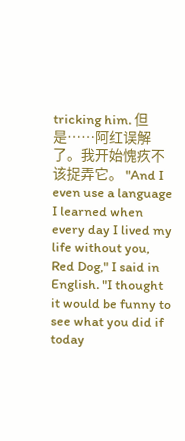tricking him. 但是……阿红误解了。我开始愧疚不该捉弄它。 "And I even use a language I learned when every day I lived my life without you, Red Dog," I said in English. "I thought it would be funny to see what you did if today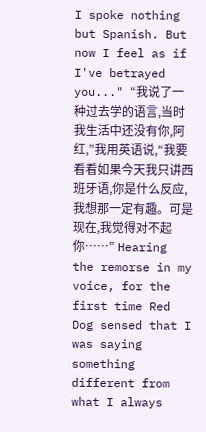I spoke nothing but Spanish. But now I feel as if I've betrayed you..." “我说了一种过去学的语言,当时我生活中还没有你,阿红,”我用英语说,“我要看看如果今天我只讲西班牙语,你是什么反应,我想那一定有趣。可是现在,我觉得对不起你……” Hearing the remorse in my voice, for the first time Red Dog sensed that I was saying something different from what I always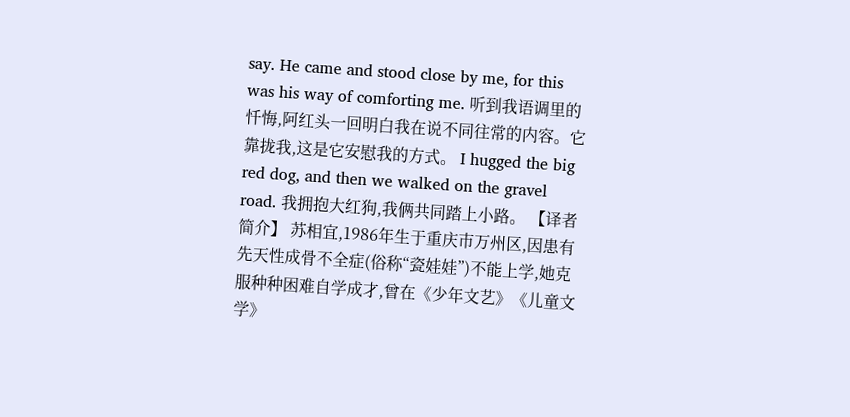say. He came and stood close by me, for this was his way of comforting me. 听到我语调里的忏悔,阿红头一回明白我在说不同往常的内容。它靠拢我,这是它安慰我的方式。 I hugged the big red dog, and then we walked on the gravel road. 我拥抱大红狗,我俩共同踏上小路。 【译者简介】 苏相宜,1986年生于重庆市万州区,因患有先天性成骨不全症(俗称“瓷娃娃”)不能上学,她克服种种困难自学成才,曾在《少年文艺》《儿童文学》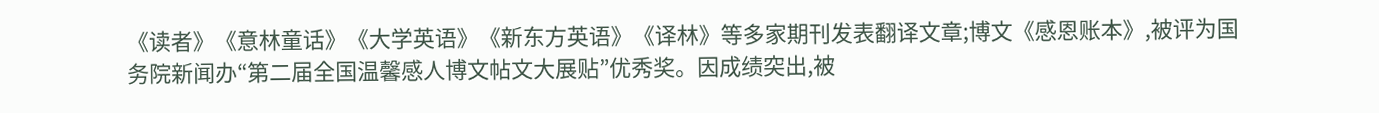《读者》《意林童话》《大学英语》《新东方英语》《译林》等多家期刊发表翻译文章;博文《感恩账本》,被评为国务院新闻办“第二届全国温馨感人博文帖文大展贴”优秀奖。因成绩突出,被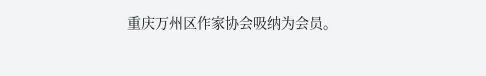重庆万州区作家协会吸纳为会员。